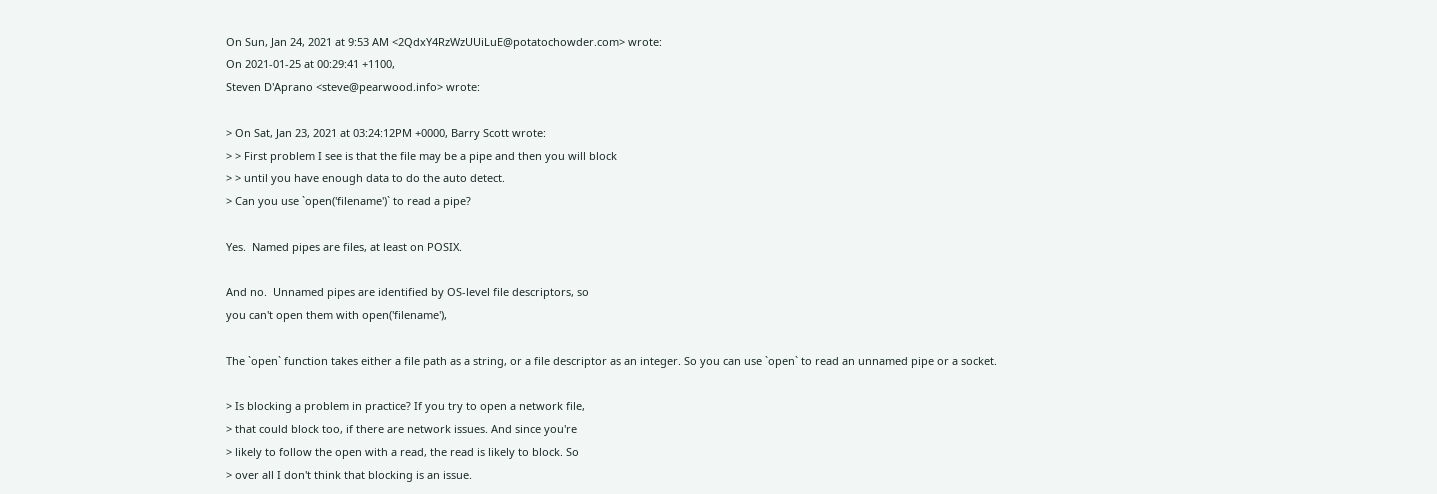On Sun, Jan 24, 2021 at 9:53 AM <2QdxY4RzWzUUiLuE@potatochowder.com> wrote:
On 2021-01-25 at 00:29:41 +1100,
Steven D'Aprano <steve@pearwood.info> wrote:

> On Sat, Jan 23, 2021 at 03:24:12PM +0000, Barry Scott wrote:
> > First problem I see is that the file may be a pipe and then you will block
> > until you have enough data to do the auto detect.
> Can you use `open('filename')` to read a pipe?

Yes.  Named pipes are files, at least on POSIX.

And no.  Unnamed pipes are identified by OS-level file descriptors, so
you can't open them with open('filename'),

The `open` function takes either a file path as a string, or a file descriptor as an integer. So you can use `open` to read an unnamed pipe or a socket.

> Is blocking a problem in practice? If you try to open a network file,
> that could block too, if there are network issues. And since you're
> likely to follow the open with a read, the read is likely to block. So
> over all I don't think that blocking is an issue.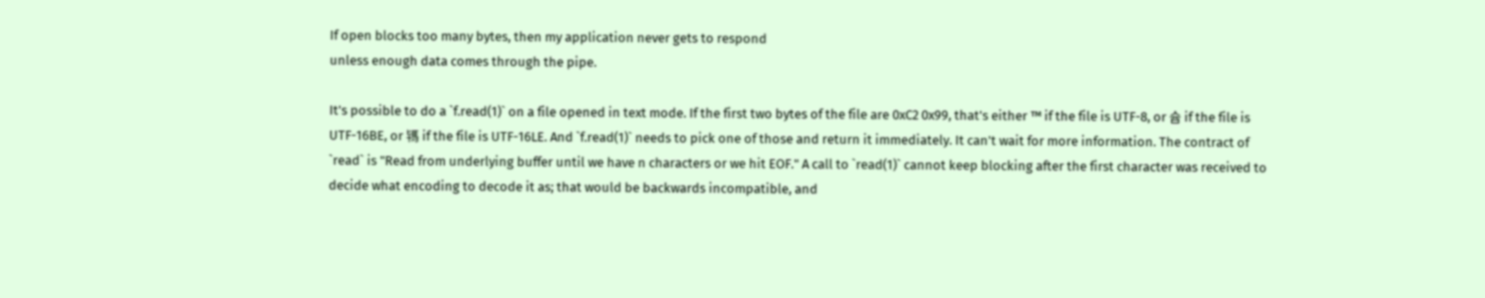If open blocks too many bytes, then my application never gets to respond
unless enough data comes through the pipe.

It's possible to do a `f.read(1)` on a file opened in text mode. If the first two bytes of the file are 0xC2 0x99, that's either ™ if the file is UTF-8, or 슙 if the file is UTF-16BE, or 駂 if the file is UTF-16LE. And `f.read(1)` needs to pick one of those and return it immediately. It can't wait for more information. The contract of `read` is "Read from underlying buffer until we have n characters or we hit EOF." A call to `read(1)` cannot keep blocking after the first character was received to decide what encoding to decode it as; that would be backwards incompatible, and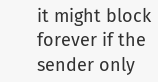it might block forever if the sender only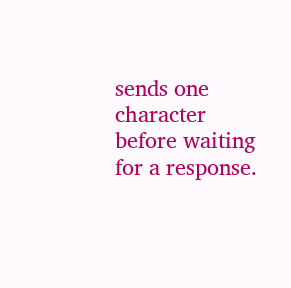sends one character before waiting for a response.